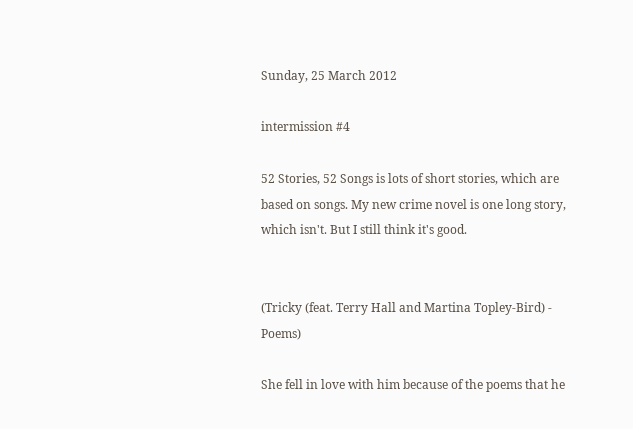Sunday, 25 March 2012

intermission #4

52 Stories, 52 Songs is lots of short stories, which are based on songs. My new crime novel is one long story, which isn't. But I still think it's good.


(Tricky (feat. Terry Hall and Martina Topley-Bird) - Poems)

She fell in love with him because of the poems that he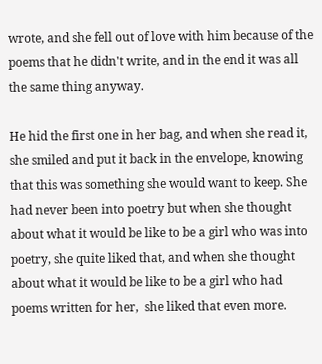wrote, and she fell out of love with him because of the poems that he didn't write, and in the end it was all the same thing anyway.

He hid the first one in her bag, and when she read it, she smiled and put it back in the envelope, knowing that this was something she would want to keep. She had never been into poetry but when she thought about what it would be like to be a girl who was into poetry, she quite liked that, and when she thought about what it would be like to be a girl who had poems written for her,  she liked that even more.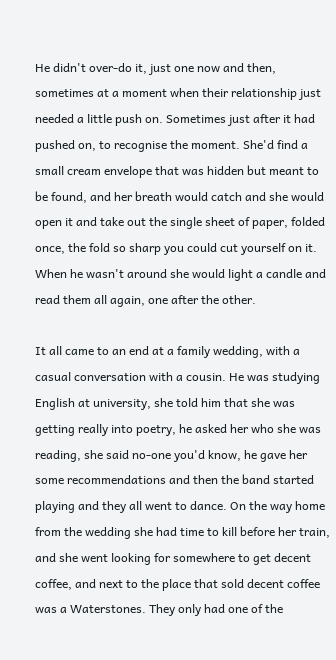He didn't over-do it, just one now and then, sometimes at a moment when their relationship just needed a little push on. Sometimes just after it had pushed on, to recognise the moment. She'd find a small cream envelope that was hidden but meant to be found, and her breath would catch and she would open it and take out the single sheet of paper, folded once, the fold so sharp you could cut yourself on it. When he wasn't around she would light a candle and read them all again, one after the other.

It all came to an end at a family wedding, with a casual conversation with a cousin. He was studying English at university, she told him that she was getting really into poetry, he asked her who she was reading, she said no-one you'd know, he gave her some recommendations and then the band started playing and they all went to dance. On the way home from the wedding she had time to kill before her train, and she went looking for somewhere to get decent coffee, and next to the place that sold decent coffee was a Waterstones. They only had one of the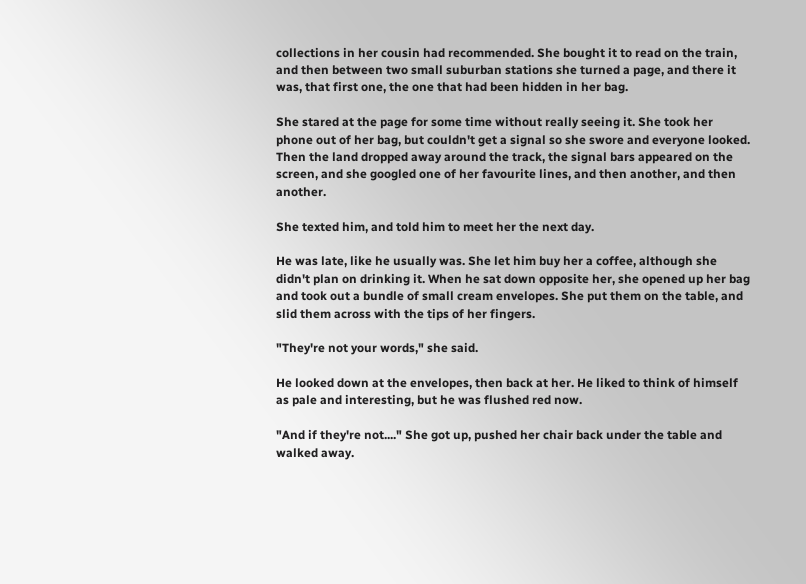collections in her cousin had recommended. She bought it to read on the train, and then between two small suburban stations she turned a page, and there it was, that first one, the one that had been hidden in her bag.

She stared at the page for some time without really seeing it. She took her phone out of her bag, but couldn't get a signal so she swore and everyone looked. Then the land dropped away around the track, the signal bars appeared on the screen, and she googled one of her favourite lines, and then another, and then another.

She texted him, and told him to meet her the next day.

He was late, like he usually was. She let him buy her a coffee, although she didn't plan on drinking it. When he sat down opposite her, she opened up her bag and took out a bundle of small cream envelopes. She put them on the table, and slid them across with the tips of her fingers.

"They're not your words," she said.

He looked down at the envelopes, then back at her. He liked to think of himself as pale and interesting, but he was flushed red now.

"And if they're not...." She got up, pushed her chair back under the table and walked away.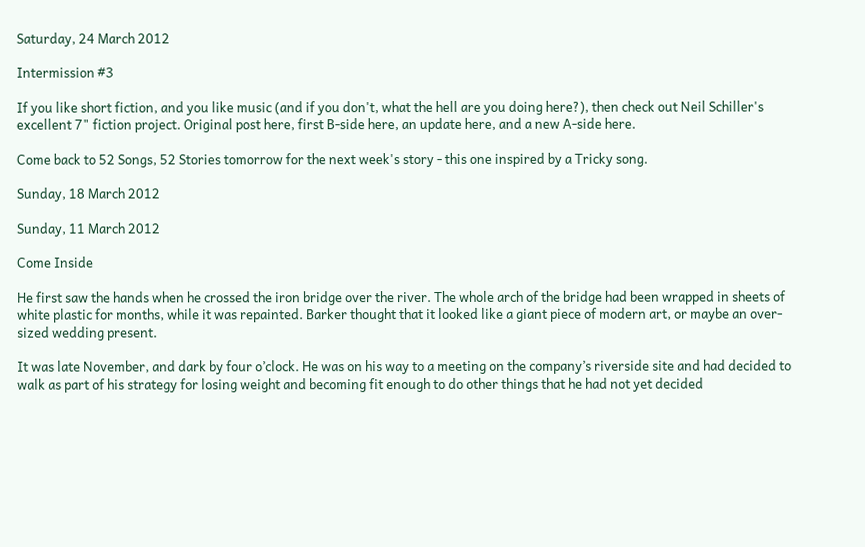Saturday, 24 March 2012

Intermission #3

If you like short fiction, and you like music (and if you don't, what the hell are you doing here?), then check out Neil Schiller's excellent 7" fiction project. Original post here, first B-side here, an update here, and a new A-side here.

Come back to 52 Songs, 52 Stories tomorrow for the next week's story - this one inspired by a Tricky song.

Sunday, 18 March 2012

Sunday, 11 March 2012

Come Inside

He first saw the hands when he crossed the iron bridge over the river. The whole arch of the bridge had been wrapped in sheets of white plastic for months, while it was repainted. Barker thought that it looked like a giant piece of modern art, or maybe an over-sized wedding present.

It was late November, and dark by four o’clock. He was on his way to a meeting on the company’s riverside site and had decided to walk as part of his strategy for losing weight and becoming fit enough to do other things that he had not yet decided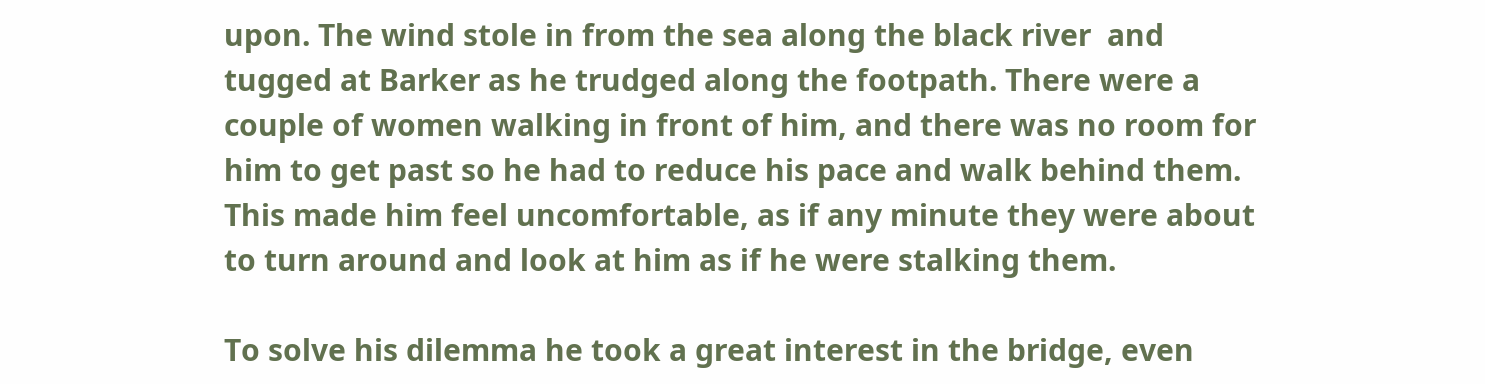upon. The wind stole in from the sea along the black river  and tugged at Barker as he trudged along the footpath. There were a couple of women walking in front of him, and there was no room for him to get past so he had to reduce his pace and walk behind them. This made him feel uncomfortable, as if any minute they were about to turn around and look at him as if he were stalking them.

To solve his dilemma he took a great interest in the bridge, even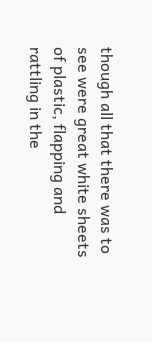though all that there was to see were great white sheets of plastic, flapping and rattling in the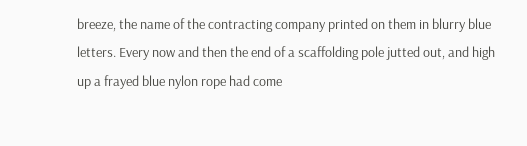breeze, the name of the contracting company printed on them in blurry blue letters. Every now and then the end of a scaffolding pole jutted out, and high up a frayed blue nylon rope had come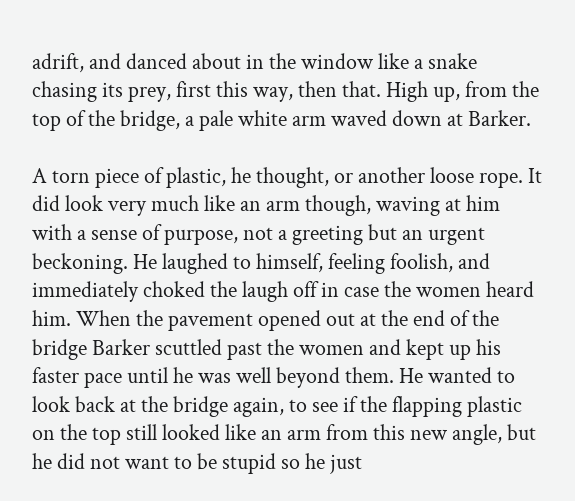adrift, and danced about in the window like a snake chasing its prey, first this way, then that. High up, from the top of the bridge, a pale white arm waved down at Barker.

A torn piece of plastic, he thought, or another loose rope. It did look very much like an arm though, waving at him with a sense of purpose, not a greeting but an urgent beckoning. He laughed to himself, feeling foolish, and immediately choked the laugh off in case the women heard him. When the pavement opened out at the end of the bridge Barker scuttled past the women and kept up his faster pace until he was well beyond them. He wanted to look back at the bridge again, to see if the flapping plastic on the top still looked like an arm from this new angle, but he did not want to be stupid so he just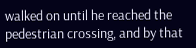walked on until he reached the pedestrian crossing, and by that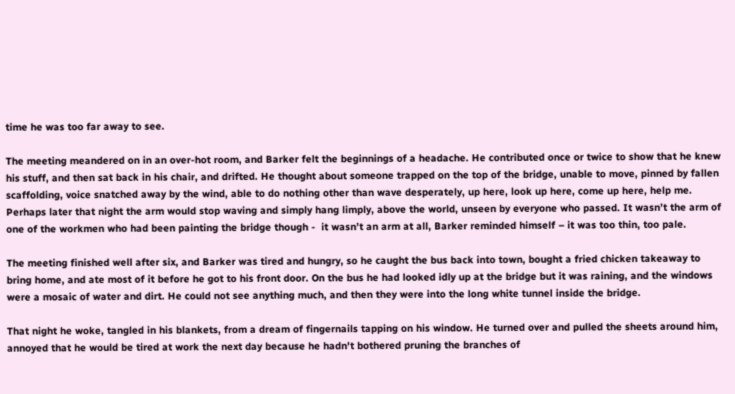time he was too far away to see.

The meeting meandered on in an over-hot room, and Barker felt the beginnings of a headache. He contributed once or twice to show that he knew his stuff, and then sat back in his chair, and drifted. He thought about someone trapped on the top of the bridge, unable to move, pinned by fallen scaffolding, voice snatched away by the wind, able to do nothing other than wave desperately, up here, look up here, come up here, help me. Perhaps later that night the arm would stop waving and simply hang limply, above the world, unseen by everyone who passed. It wasn’t the arm of one of the workmen who had been painting the bridge though -  it wasn’t an arm at all, Barker reminded himself – it was too thin, too pale.

The meeting finished well after six, and Barker was tired and hungry, so he caught the bus back into town, bought a fried chicken takeaway to bring home, and ate most of it before he got to his front door. On the bus he had looked idly up at the bridge but it was raining, and the windows were a mosaic of water and dirt. He could not see anything much, and then they were into the long white tunnel inside the bridge.

That night he woke, tangled in his blankets, from a dream of fingernails tapping on his window. He turned over and pulled the sheets around him, annoyed that he would be tired at work the next day because he hadn't bothered pruning the branches of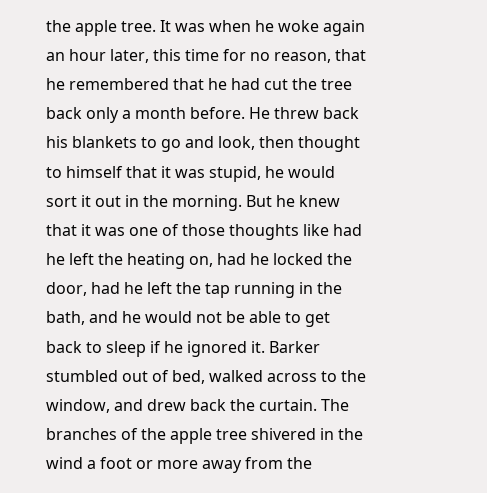the apple tree. It was when he woke again an hour later, this time for no reason, that he remembered that he had cut the tree back only a month before. He threw back his blankets to go and look, then thought to himself that it was stupid, he would sort it out in the morning. But he knew that it was one of those thoughts like had he left the heating on, had he locked the door, had he left the tap running in the bath, and he would not be able to get back to sleep if he ignored it. Barker stumbled out of bed, walked across to the window, and drew back the curtain. The branches of the apple tree shivered in the wind a foot or more away from the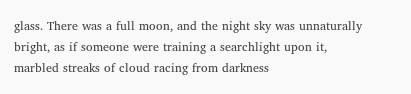glass. There was a full moon, and the night sky was unnaturally bright, as if someone were training a searchlight upon it, marbled streaks of cloud racing from darkness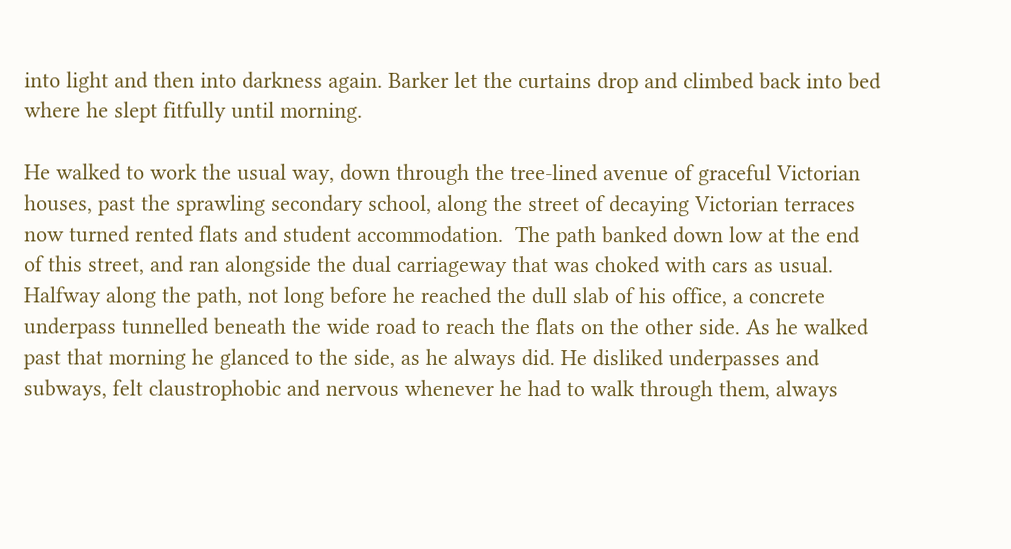into light and then into darkness again. Barker let the curtains drop and climbed back into bed where he slept fitfully until morning.

He walked to work the usual way, down through the tree-lined avenue of graceful Victorian houses, past the sprawling secondary school, along the street of decaying Victorian terraces now turned rented flats and student accommodation.  The path banked down low at the end of this street, and ran alongside the dual carriageway that was choked with cars as usual.  Halfway along the path, not long before he reached the dull slab of his office, a concrete underpass tunnelled beneath the wide road to reach the flats on the other side. As he walked past that morning he glanced to the side, as he always did. He disliked underpasses and subways, felt claustrophobic and nervous whenever he had to walk through them, always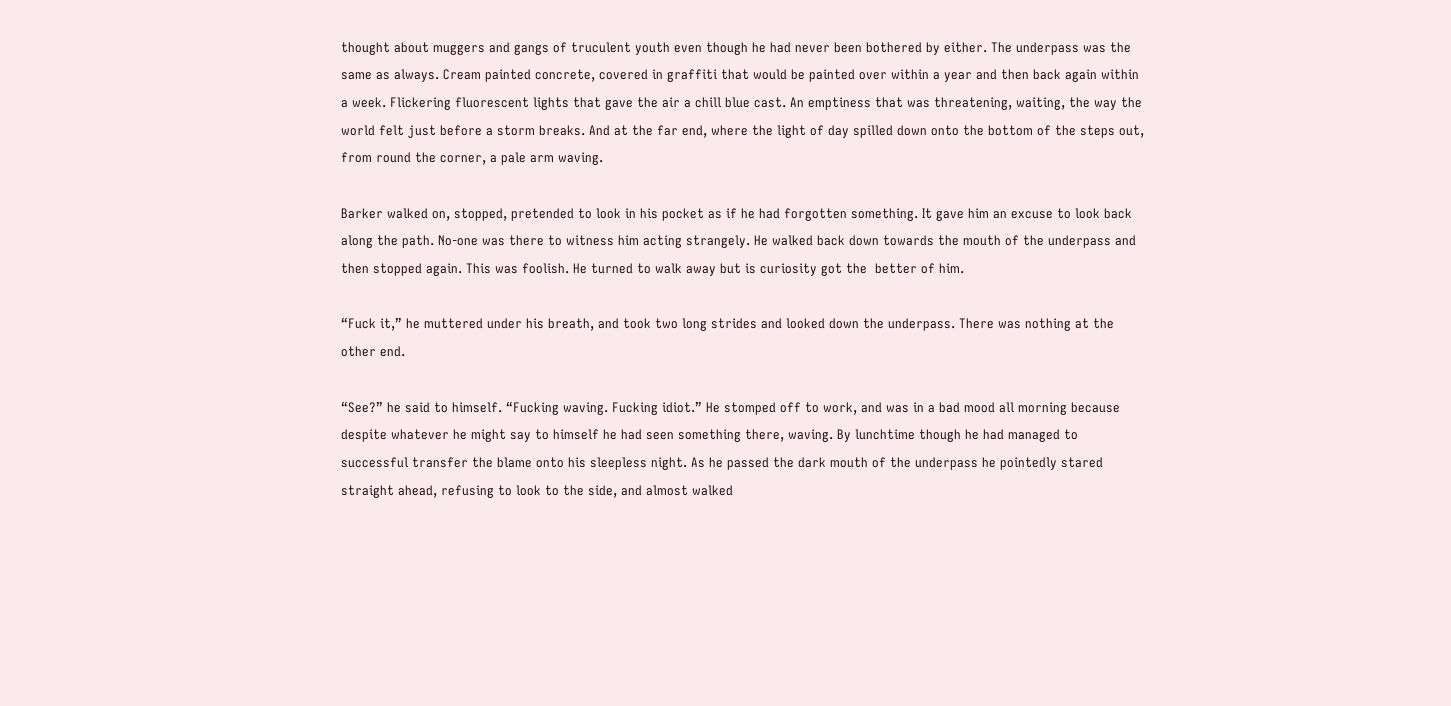thought about muggers and gangs of truculent youth even though he had never been bothered by either. The underpass was the same as always. Cream painted concrete, covered in graffiti that would be painted over within a year and then back again within a week. Flickering fluorescent lights that gave the air a chill blue cast. An emptiness that was threatening, waiting, the way the world felt just before a storm breaks. And at the far end, where the light of day spilled down onto the bottom of the steps out, from round the corner, a pale arm waving.

Barker walked on, stopped, pretended to look in his pocket as if he had forgotten something. It gave him an excuse to look back along the path. No-one was there to witness him acting strangely. He walked back down towards the mouth of the underpass and then stopped again. This was foolish. He turned to walk away but is curiosity got the  better of him.

“Fuck it,” he muttered under his breath, and took two long strides and looked down the underpass. There was nothing at the other end.

“See?” he said to himself. “Fucking waving. Fucking idiot.” He stomped off to work, and was in a bad mood all morning because despite whatever he might say to himself he had seen something there, waving. By lunchtime though he had managed to successful transfer the blame onto his sleepless night. As he passed the dark mouth of the underpass he pointedly stared straight ahead, refusing to look to the side, and almost walked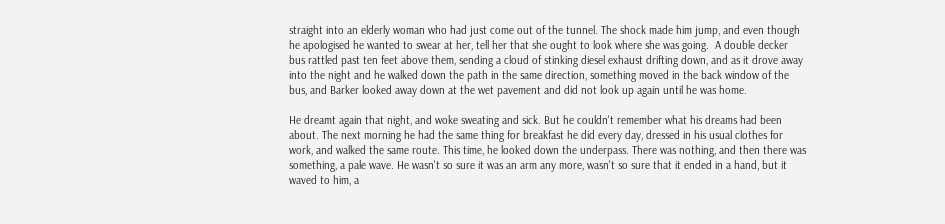straight into an elderly woman who had just come out of the tunnel. The shock made him jump, and even though he apologised he wanted to swear at her, tell her that she ought to look where she was going.  A double decker bus rattled past ten feet above them, sending a cloud of stinking diesel exhaust drifting down, and as it drove away into the night and he walked down the path in the same direction, something moved in the back window of the bus, and Barker looked away down at the wet pavement and did not look up again until he was home.

He dreamt again that night, and woke sweating and sick. But he couldn't remember what his dreams had been about. The next morning he had the same thing for breakfast he did every day, dressed in his usual clothes for work, and walked the same route. This time, he looked down the underpass. There was nothing, and then there was something, a pale wave. He wasn't so sure it was an arm any more, wasn't so sure that it ended in a hand, but it waved to him, a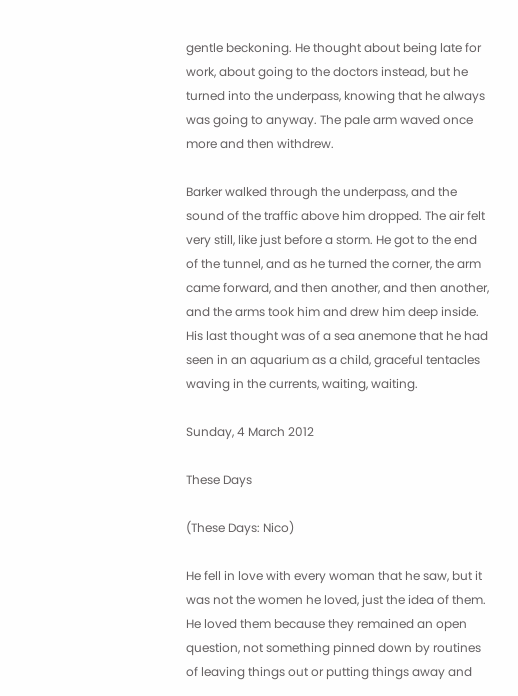gentle beckoning. He thought about being late for work, about going to the doctors instead, but he turned into the underpass, knowing that he always was going to anyway. The pale arm waved once more and then withdrew.

Barker walked through the underpass, and the sound of the traffic above him dropped. The air felt very still, like just before a storm. He got to the end of the tunnel, and as he turned the corner, the arm came forward, and then another, and then another, and the arms took him and drew him deep inside. His last thought was of a sea anemone that he had seen in an aquarium as a child, graceful tentacles waving in the currents, waiting, waiting.

Sunday, 4 March 2012

These Days

(These Days: Nico)

He fell in love with every woman that he saw, but it was not the women he loved, just the idea of them. He loved them because they remained an open question, not something pinned down by routines of leaving things out or putting things away and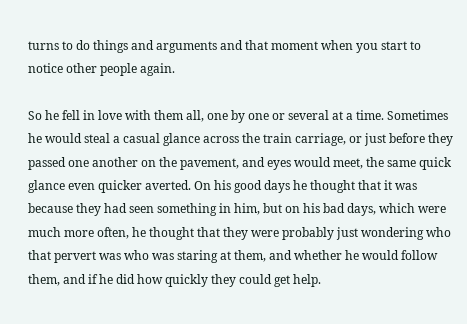turns to do things and arguments and that moment when you start to notice other people again.

So he fell in love with them all, one by one or several at a time. Sometimes he would steal a casual glance across the train carriage, or just before they passed one another on the pavement, and eyes would meet, the same quick glance even quicker averted. On his good days he thought that it was because they had seen something in him, but on his bad days, which were much more often, he thought that they were probably just wondering who that pervert was who was staring at them, and whether he would follow them, and if he did how quickly they could get help.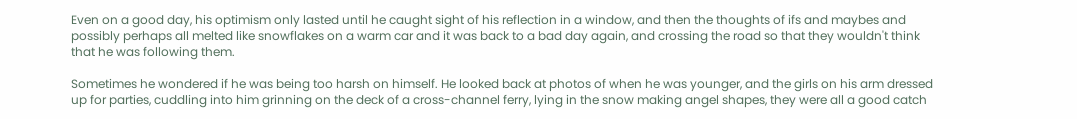Even on a good day, his optimism only lasted until he caught sight of his reflection in a window, and then the thoughts of ifs and maybes and possibly perhaps all melted like snowflakes on a warm car and it was back to a bad day again, and crossing the road so that they wouldn't think that he was following them.

Sometimes he wondered if he was being too harsh on himself. He looked back at photos of when he was younger, and the girls on his arm dressed up for parties, cuddling into him grinning on the deck of a cross-channel ferry, lying in the snow making angel shapes, they were all a good catch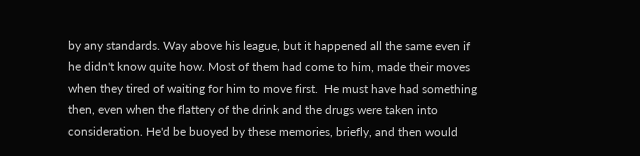by any standards. Way above his league, but it happened all the same even if he didn't know quite how. Most of them had come to him, made their moves when they tired of waiting for him to move first.  He must have had something then, even when the flattery of the drink and the drugs were taken into consideration. He'd be buoyed by these memories, briefly, and then would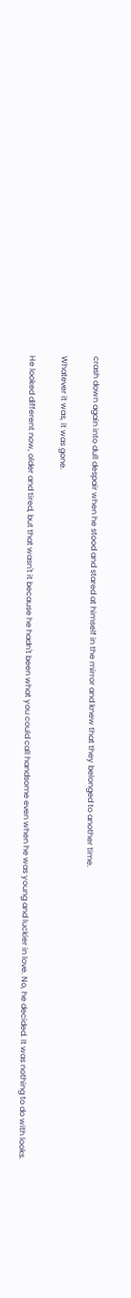crash down again into dull despair when he stood and stared at himself in the mirror and knew that they belonged to another time.

Whatever it was, it was gone.

He looked different now, older and tired, but that wasn't it because he hadn't been what you could call handsome even when he was young and luckier in love. No, he decided. It was nothing to do with looks.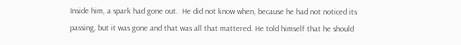Inside him, a spark had gone out.  He did not know when, because he had not noticed its passing, but it was gone and that was all that mattered. He told himself that he should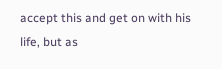accept this and get on with his life, but as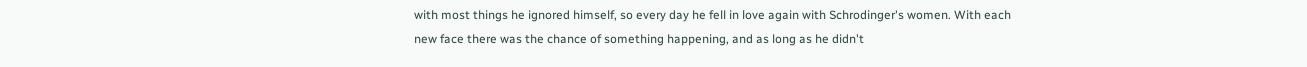with most things he ignored himself, so every day he fell in love again with Schrodinger's women. With each new face there was the chance of something happening, and as long as he didn't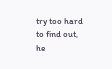try too hard to find out, he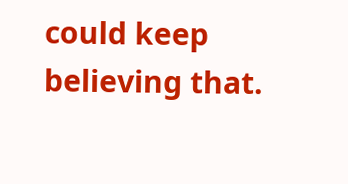could keep believing that.